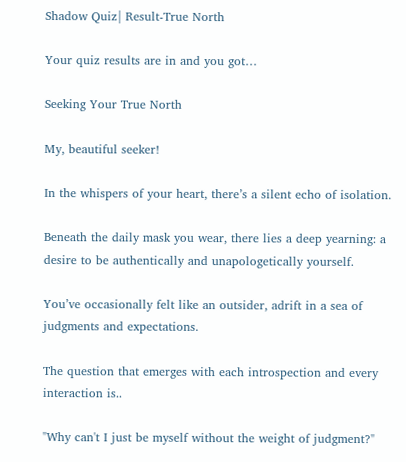Shadow Quiz| Result-True North

Your quiz results are in and you got…

Seeking Your True North

My, beautiful seeker!

In the whispers of your heart, there’s a silent echo of isolation.

Beneath the daily mask you wear, there lies a deep yearning: a desire to be authentically and unapologetically yourself.

You’ve occasionally felt like an outsider, adrift in a sea of judgments and expectations.

The question that emerges with each introspection and every interaction is..

"Why can't I just be myself without the weight of judgment?"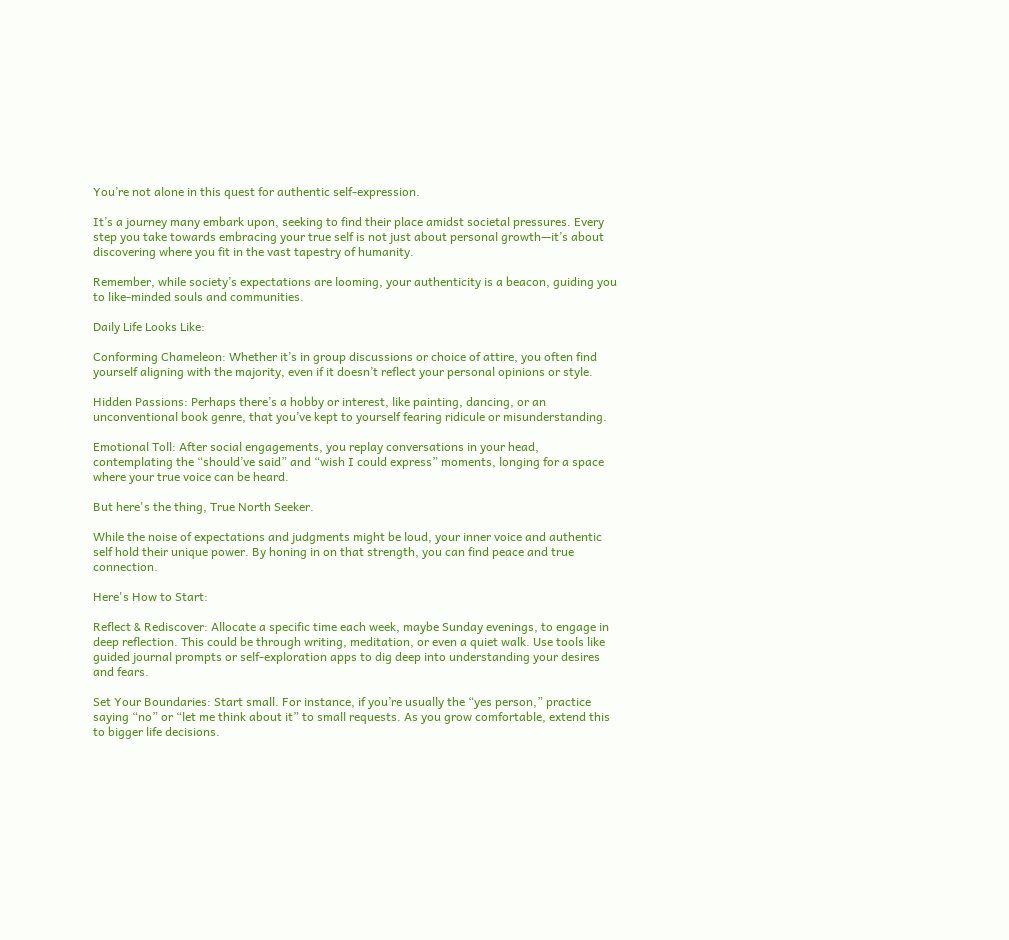You’re not alone in this quest for authentic self-expression.

It’s a journey many embark upon, seeking to find their place amidst societal pressures. Every step you take towards embracing your true self is not just about personal growth—it’s about discovering where you fit in the vast tapestry of humanity.

Remember, while society’s expectations are looming, your authenticity is a beacon, guiding you to like-minded souls and communities.

Daily Life Looks Like:

Conforming Chameleon: Whether it’s in group discussions or choice of attire, you often find yourself aligning with the majority, even if it doesn’t reflect your personal opinions or style.

Hidden Passions: Perhaps there’s a hobby or interest, like painting, dancing, or an unconventional book genre, that you’ve kept to yourself fearing ridicule or misunderstanding.

Emotional Toll: After social engagements, you replay conversations in your head, contemplating the “should’ve said” and “wish I could express” moments, longing for a space where your true voice can be heard.

But here's the thing, True North Seeker.

While the noise of expectations and judgments might be loud, your inner voice and authentic self hold their unique power. By honing in on that strength, you can find peace and true connection.

Here's How to Start:

Reflect & Rediscover: Allocate a specific time each week, maybe Sunday evenings, to engage in deep reflection. This could be through writing, meditation, or even a quiet walk. Use tools like guided journal prompts or self-exploration apps to dig deep into understanding your desires and fears.

Set Your Boundaries: Start small. For instance, if you’re usually the “yes person,” practice saying “no” or “let me think about it” to small requests. As you grow comfortable, extend this to bigger life decisions.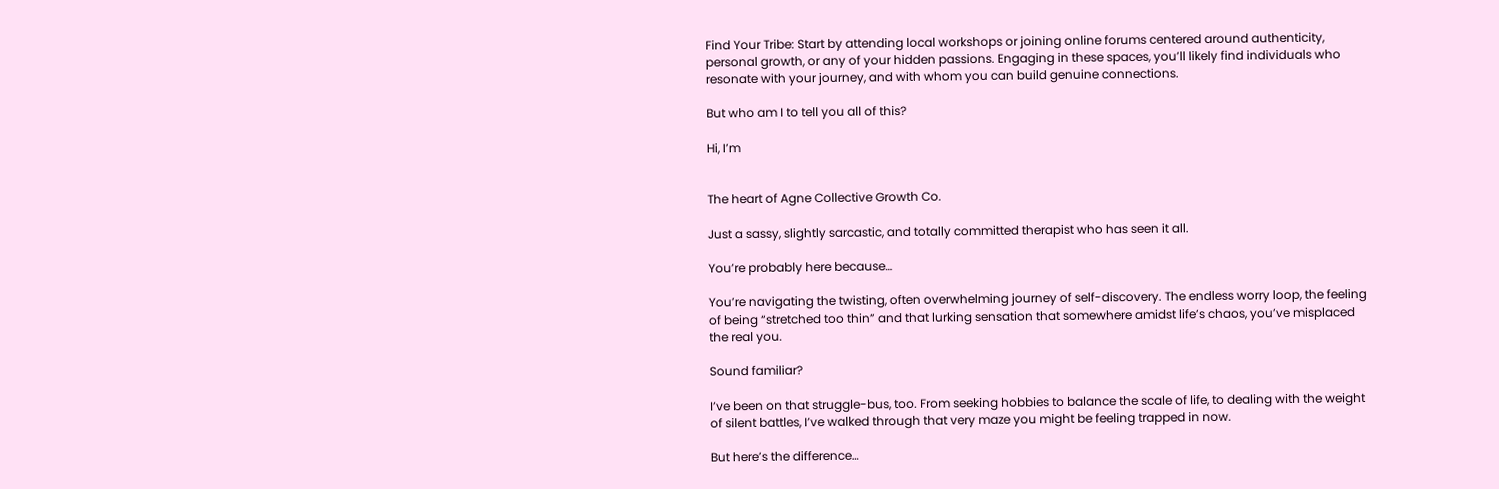Find Your Tribe: Start by attending local workshops or joining online forums centered around authenticity, personal growth, or any of your hidden passions. Engaging in these spaces, you’ll likely find individuals who resonate with your journey, and with whom you can build genuine connections.

But who am I to tell you all of this?

Hi, I’m


The heart of Agne Collective Growth Co.

Just a sassy, slightly sarcastic, and totally committed therapist who has seen it all.

You’re probably here because…

You’re navigating the twisting, often overwhelming journey of self-discovery. The endless worry loop, the feeling of being “stretched too thin” and that lurking sensation that somewhere amidst life’s chaos, you’ve misplaced the real you.

Sound familiar?

I’ve been on that struggle-bus, too. From seeking hobbies to balance the scale of life, to dealing with the weight of silent battles, I’ve walked through that very maze you might be feeling trapped in now.

But here’s the difference…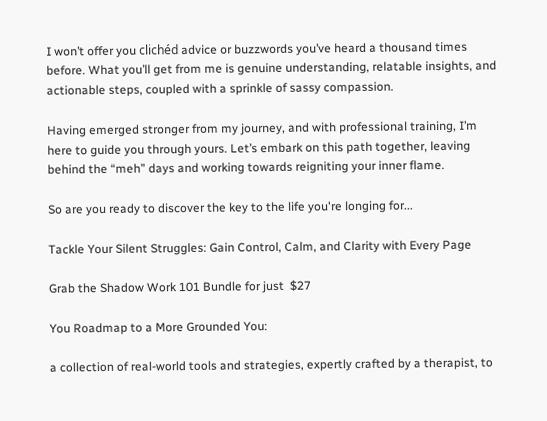I won’t offer you clichéd advice or buzzwords you’ve heard a thousand times before. What you’ll get from me is genuine understanding, relatable insights, and actionable steps, coupled with a sprinkle of sassy compassion.

Having emerged stronger from my journey, and with professional training, I’m here to guide you through yours. Let’s embark on this path together, leaving behind the “meh” days and working towards reigniting your inner flame.

So are you ready to discover the key to the life you're longing for...

Tackle Your Silent Struggles: Gain Control, Calm, and Clarity with Every Page

Grab the Shadow Work 101 Bundle for just  $27

You Roadmap to a More Grounded You:

a collection of real-world tools and strategies, expertly crafted by a therapist, to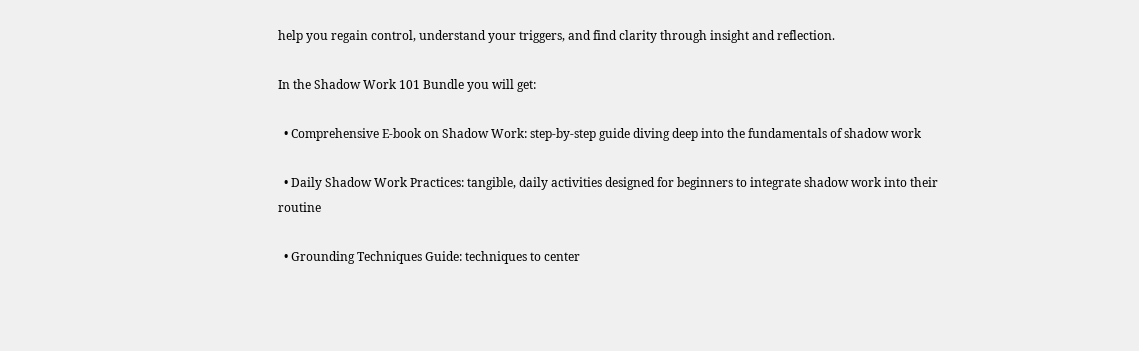help you regain control, understand your triggers, and find clarity through insight and reflection.

In the Shadow Work 101 Bundle you will get:

  • Comprehensive E-book on Shadow Work: step-by-step guide diving deep into the fundamentals of shadow work

  • Daily Shadow Work Practices: tangible, daily activities designed for beginners to integrate shadow work into their routine

  • Grounding Techniques Guide: techniques to center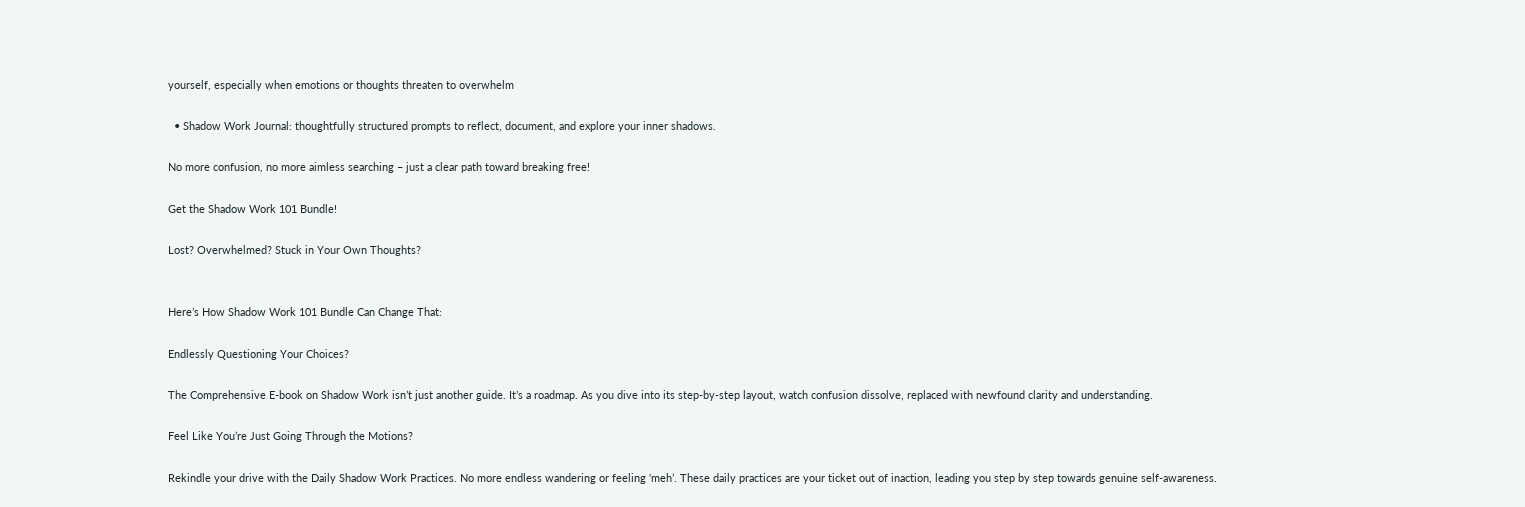yourself, especially when emotions or thoughts threaten to overwhelm

  • Shadow Work Journal: thoughtfully structured prompts to reflect, document, and explore your inner shadows.

No more confusion, no more aimless searching – just a clear path toward breaking free!

Get the Shadow Work 101 Bundle!

Lost? Overwhelmed? Stuck in Your Own Thoughts?


Here’s How Shadow Work 101 Bundle Can Change That:

Endlessly Questioning Your Choices?

The Comprehensive E-book on Shadow Work isn’t just another guide. It’s a roadmap. As you dive into its step-by-step layout, watch confusion dissolve, replaced with newfound clarity and understanding.

Feel Like You’re Just Going Through the Motions?

Rekindle your drive with the Daily Shadow Work Practices. No more endless wandering or feeling ‘meh’. These daily practices are your ticket out of inaction, leading you step by step towards genuine self-awareness.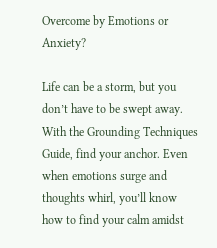Overcome by Emotions or Anxiety?

Life can be a storm, but you don’t have to be swept away. With the Grounding Techniques Guide, find your anchor. Even when emotions surge and thoughts whirl, you’ll know how to find your calm amidst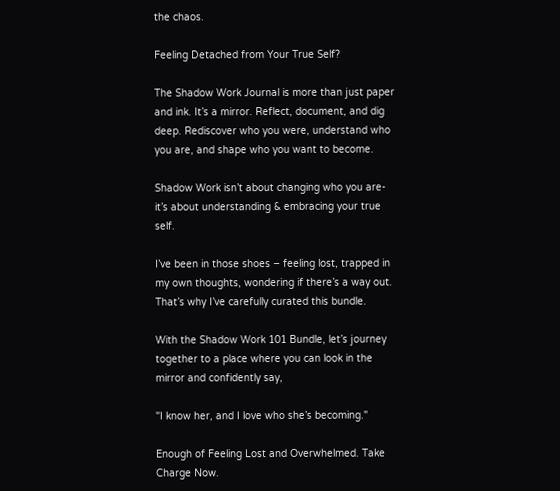the chaos.

Feeling Detached from Your True Self?

The Shadow Work Journal is more than just paper and ink. It’s a mirror. Reflect, document, and dig deep. Rediscover who you were, understand who you are, and shape who you want to become.

Shadow Work isn’t about changing who you are- it’s about understanding & embracing your true self.

I’ve been in those shoes – feeling lost, trapped in my own thoughts, wondering if there’s a way out. That’s why I’ve carefully curated this bundle.

With the Shadow Work 101 Bundle, let’s journey together to a place where you can look in the mirror and confidently say,

"I know her, and I love who she’s becoming."

Enough of Feeling Lost and Overwhelmed. Take Charge Now.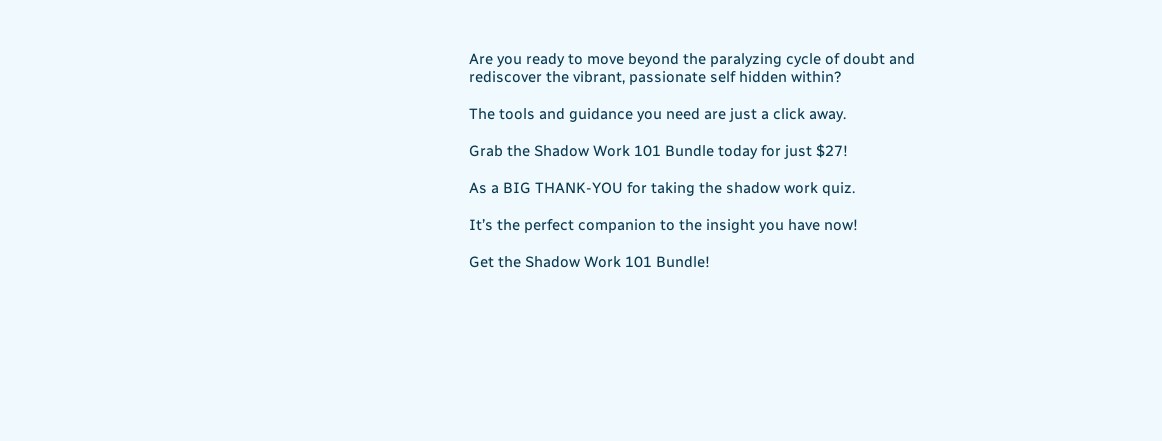Are you ready to move beyond the paralyzing cycle of doubt and rediscover the vibrant, passionate self hidden within?

The tools and guidance you need are just a click away.

Grab the Shadow Work 101 Bundle today for just $27!

As a BIG THANK-YOU for taking the shadow work quiz.

It’s the perfect companion to the insight you have now!

Get the Shadow Work 101 Bundle!